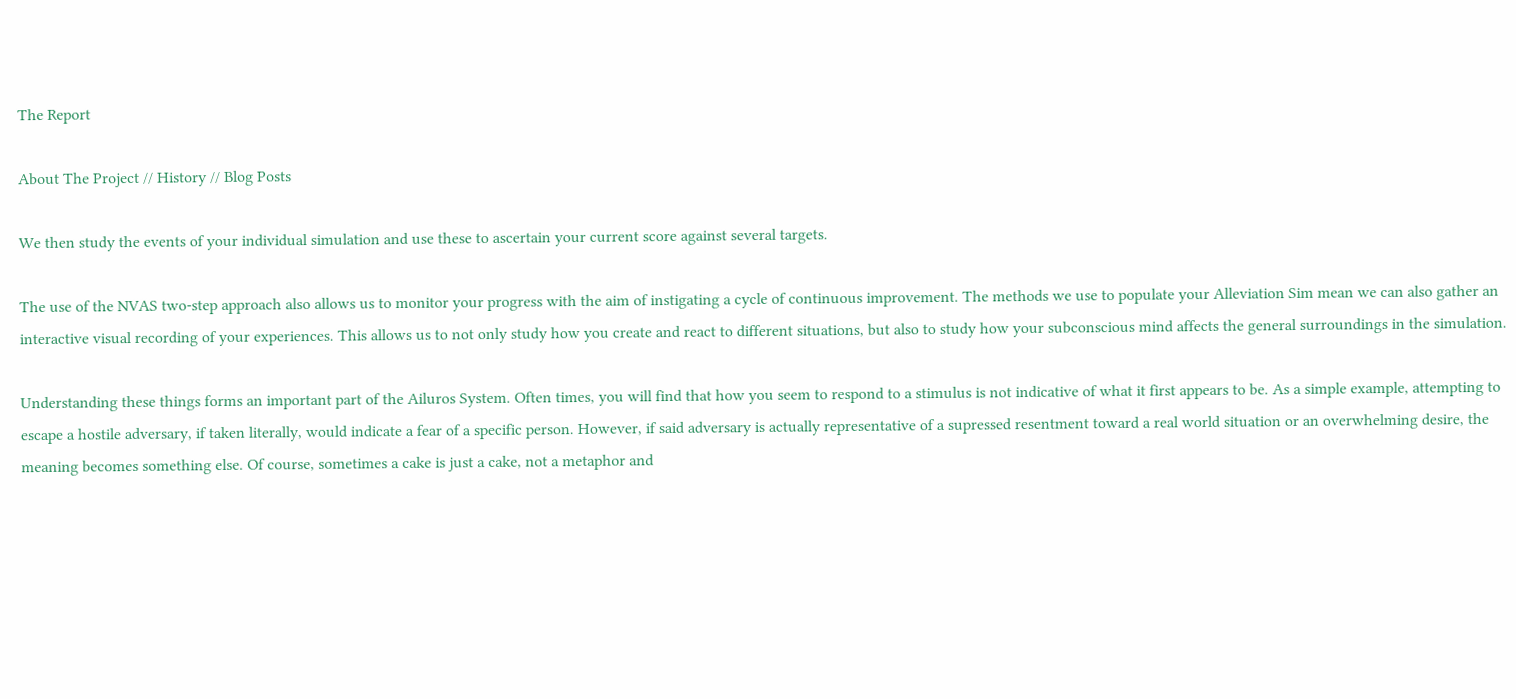The Report

About The Project // History // Blog Posts

We then study the events of your individual simulation and use these to ascertain your current score against several targets.

The use of the NVAS two-step approach also allows us to monitor your progress with the aim of instigating a cycle of continuous improvement. The methods we use to populate your Alleviation Sim mean we can also gather an interactive visual recording of your experiences. This allows us to not only study how you create and react to different situations, but also to study how your subconscious mind affects the general surroundings in the simulation.

Understanding these things forms an important part of the Ailuros System. Often times, you will find that how you seem to respond to a stimulus is not indicative of what it first appears to be. As a simple example, attempting to escape a hostile adversary, if taken literally, would indicate a fear of a specific person. However, if said adversary is actually representative of a supressed resentment toward a real world situation or an overwhelming desire, the meaning becomes something else. Of course, sometimes a cake is just a cake, not a metaphor and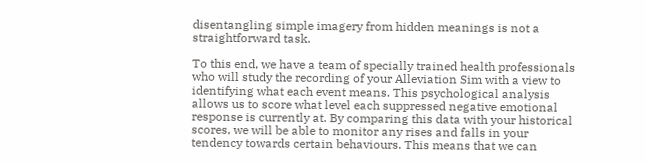disentangling simple imagery from hidden meanings is not a straightforward task.

To this end, we have a team of specially trained health professionals who will study the recording of your Alleviation Sim with a view to identifying what each event means. This psychological analysis allows us to score what level each suppressed negative emotional response is currently at. By comparing this data with your historical scores, we will be able to monitor any rises and falls in your tendency towards certain behaviours. This means that we can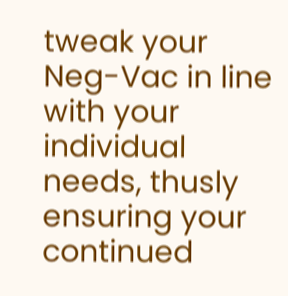tweak your Neg-Vac in line with your individual needs, thusly ensuring your continued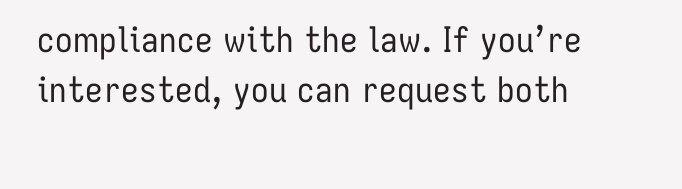compliance with the law. If you’re interested, you can request both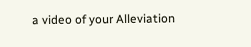a video of your Alleviation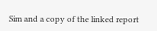Sim and a copy of the linked report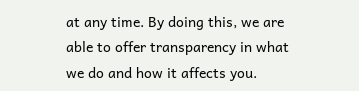at any time. By doing this, we are able to offer transparency in what we do and how it affects you.